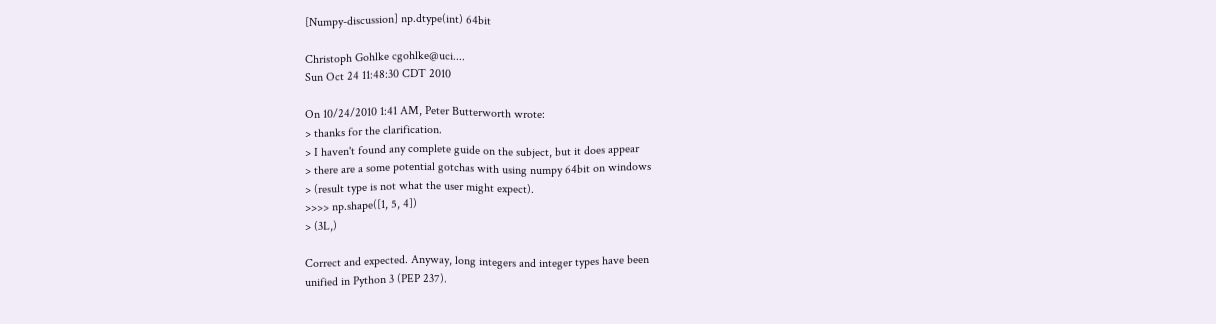[Numpy-discussion] np.dtype(int) 64bit

Christoph Gohlke cgohlke@uci....
Sun Oct 24 11:48:30 CDT 2010

On 10/24/2010 1:41 AM, Peter Butterworth wrote:
> thanks for the clarification.
> I haven't found any complete guide on the subject, but it does appear
> there are a some potential gotchas with using numpy 64bit on windows
> (result type is not what the user might expect).
>>>> np.shape([1, 5, 4])
> (3L,)

Correct and expected. Anyway, long integers and integer types have been
unified in Python 3 (PEP 237).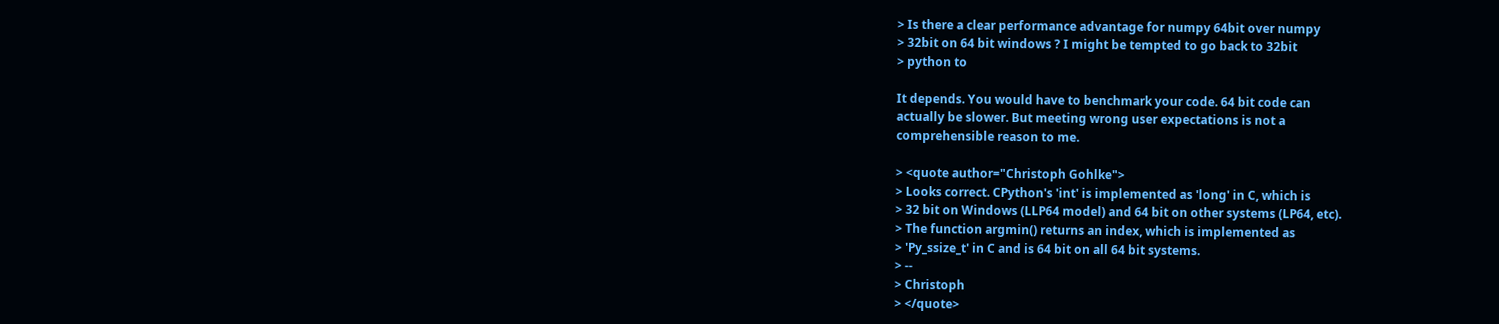> Is there a clear performance advantage for numpy 64bit over numpy
> 32bit on 64 bit windows ? I might be tempted to go back to 32bit
> python to

It depends. You would have to benchmark your code. 64 bit code can
actually be slower. But meeting wrong user expectations is not a
comprehensible reason to me.

> <quote author="Christoph Gohlke">
> Looks correct. CPython's 'int' is implemented as 'long' in C, which is
> 32 bit on Windows (LLP64 model) and 64 bit on other systems (LP64, etc).
> The function argmin() returns an index, which is implemented as
> 'Py_ssize_t' in C and is 64 bit on all 64 bit systems.
> --
> Christoph
> </quote>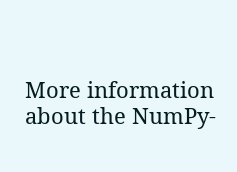More information about the NumPy-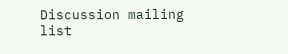Discussion mailing list